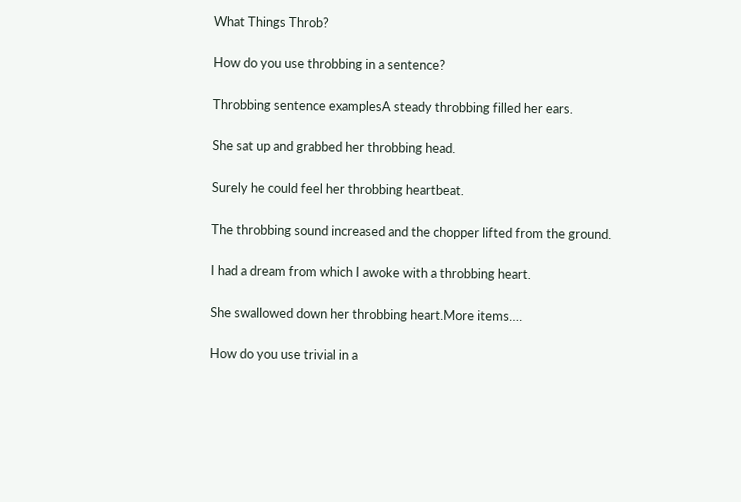What Things Throb?

How do you use throbbing in a sentence?

Throbbing sentence examplesA steady throbbing filled her ears.

She sat up and grabbed her throbbing head.

Surely he could feel her throbbing heartbeat.

The throbbing sound increased and the chopper lifted from the ground.

I had a dream from which I awoke with a throbbing heart.

She swallowed down her throbbing heart.More items….

How do you use trivial in a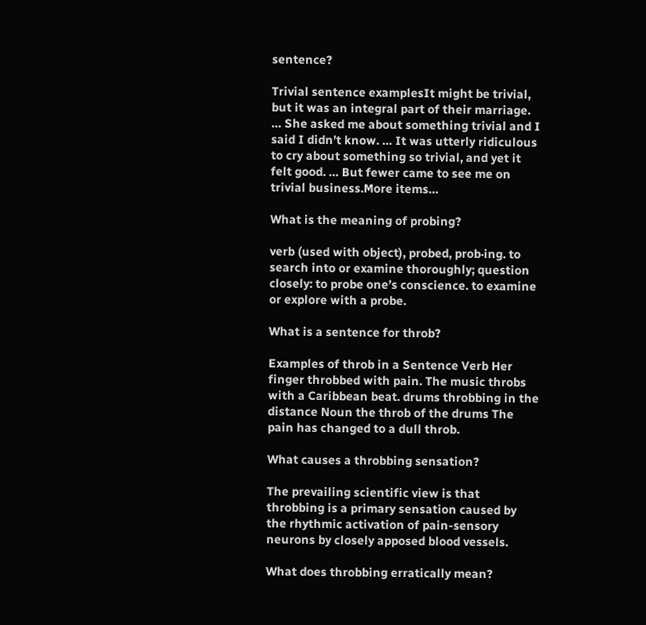sentence?

Trivial sentence examplesIt might be trivial, but it was an integral part of their marriage. … She asked me about something trivial and I said I didn’t know. … It was utterly ridiculous to cry about something so trivial, and yet it felt good. … But fewer came to see me on trivial business.More items…

What is the meaning of probing?

verb (used with object), probed, prob·ing. to search into or examine thoroughly; question closely: to probe one’s conscience. to examine or explore with a probe.

What is a sentence for throb?

Examples of throb in a Sentence Verb Her finger throbbed with pain. The music throbs with a Caribbean beat. drums throbbing in the distance Noun the throb of the drums The pain has changed to a dull throb.

What causes a throbbing sensation?

The prevailing scientific view is that throbbing is a primary sensation caused by the rhythmic activation of pain-sensory neurons by closely apposed blood vessels.

What does throbbing erratically mean?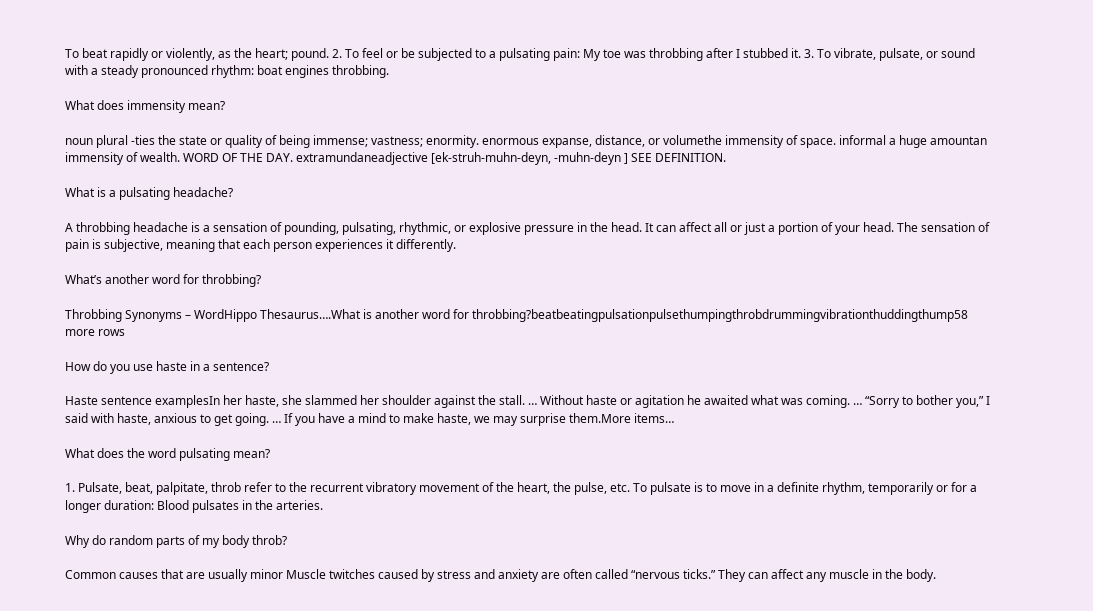To beat rapidly or violently, as the heart; pound. 2. To feel or be subjected to a pulsating pain: My toe was throbbing after I stubbed it. 3. To vibrate, pulsate, or sound with a steady pronounced rhythm: boat engines throbbing.

What does immensity mean?

noun plural -ties the state or quality of being immense; vastness; enormity. enormous expanse, distance, or volumethe immensity of space. informal a huge amountan immensity of wealth. WORD OF THE DAY. extramundaneadjective [ek-struh-muhn-deyn, -muhn-deyn ] SEE DEFINITION.

What is a pulsating headache?

A throbbing headache is a sensation of pounding, pulsating, rhythmic, or explosive pressure in the head. It can affect all or just a portion of your head. The sensation of pain is subjective, meaning that each person experiences it differently.

What’s another word for throbbing?

Throbbing Synonyms – WordHippo Thesaurus….What is another word for throbbing?beatbeatingpulsationpulsethumpingthrobdrummingvibrationthuddingthump58 more rows

How do you use haste in a sentence?

Haste sentence examplesIn her haste, she slammed her shoulder against the stall. … Without haste or agitation he awaited what was coming. … “Sorry to bother you,” I said with haste, anxious to get going. … If you have a mind to make haste, we may surprise them.More items…

What does the word pulsating mean?

1. Pulsate, beat, palpitate, throb refer to the recurrent vibratory movement of the heart, the pulse, etc. To pulsate is to move in a definite rhythm, temporarily or for a longer duration: Blood pulsates in the arteries.

Why do random parts of my body throb?

Common causes that are usually minor Muscle twitches caused by stress and anxiety are often called “nervous ticks.” They can affect any muscle in the body.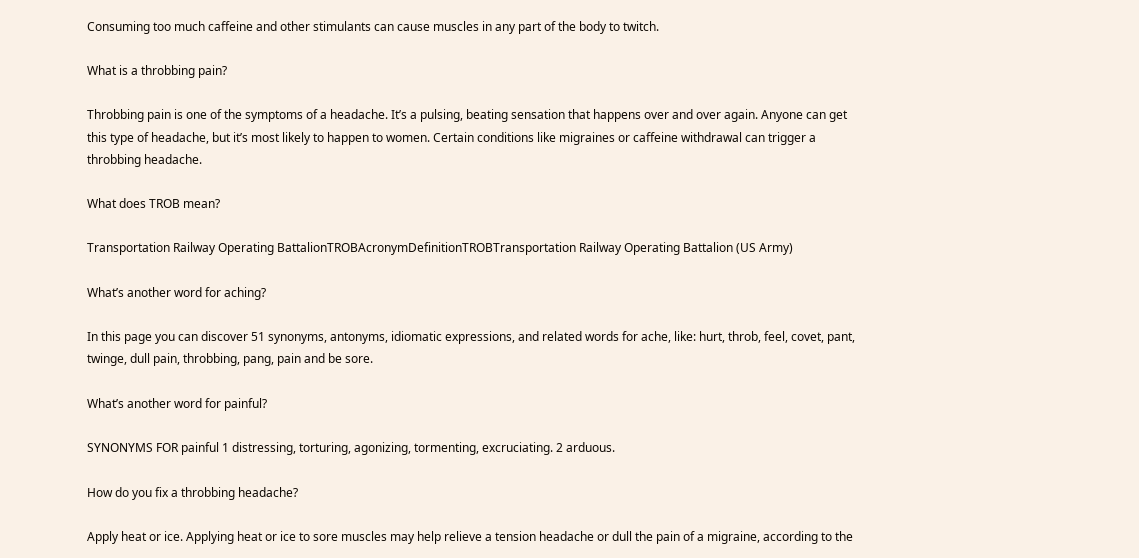Consuming too much caffeine and other stimulants can cause muscles in any part of the body to twitch.

What is a throbbing pain?

Throbbing pain is one of the symptoms of a headache. It’s a pulsing, beating sensation that happens over and over again. Anyone can get this type of headache, but it’s most likely to happen to women. Certain conditions like migraines or caffeine withdrawal can trigger a throbbing headache.

What does TROB mean?

Transportation Railway Operating BattalionTROBAcronymDefinitionTROBTransportation Railway Operating Battalion (US Army)

What’s another word for aching?

In this page you can discover 51 synonyms, antonyms, idiomatic expressions, and related words for ache, like: hurt, throb, feel, covet, pant, twinge, dull pain, throbbing, pang, pain and be sore.

What’s another word for painful?

SYNONYMS FOR painful 1 distressing, torturing, agonizing, tormenting, excruciating. 2 arduous.

How do you fix a throbbing headache?

Apply heat or ice. Applying heat or ice to sore muscles may help relieve a tension headache or dull the pain of a migraine, according to the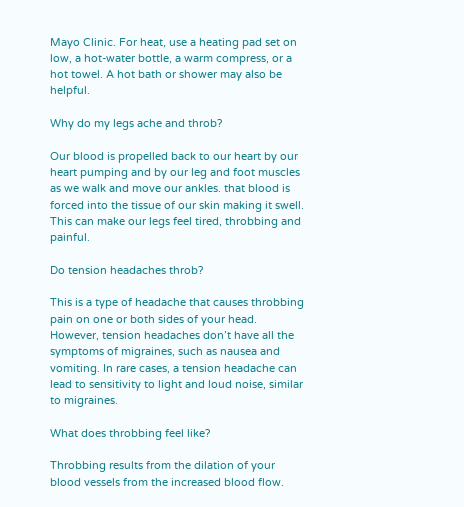Mayo Clinic. For heat, use a heating pad set on low, a hot-water bottle, a warm compress, or a hot towel. A hot bath or shower may also be helpful.

Why do my legs ache and throb?

Our blood is propelled back to our heart by our heart pumping and by our leg and foot muscles as we walk and move our ankles. that blood is forced into the tissue of our skin making it swell. This can make our legs feel tired, throbbing and painful.

Do tension headaches throb?

This is a type of headache that causes throbbing pain on one or both sides of your head. However, tension headaches don’t have all the symptoms of migraines, such as nausea and vomiting. In rare cases, a tension headache can lead to sensitivity to light and loud noise, similar to migraines.

What does throbbing feel like?

Throbbing results from the dilation of your blood vessels from the increased blood flow.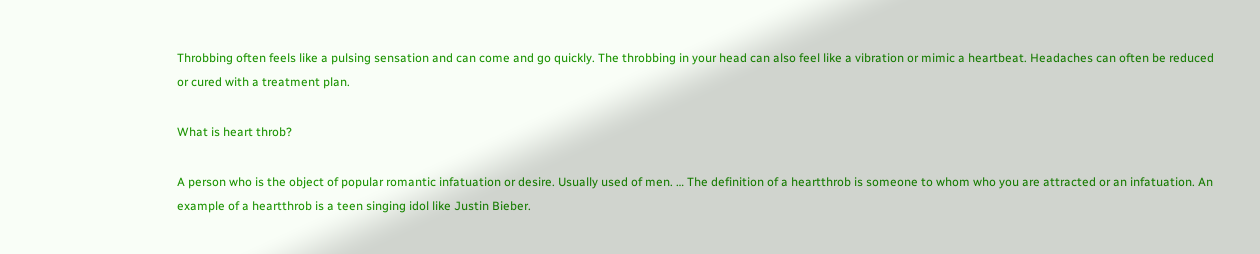Throbbing often feels like a pulsing sensation and can come and go quickly. The throbbing in your head can also feel like a vibration or mimic a heartbeat. Headaches can often be reduced or cured with a treatment plan.

What is heart throb?

A person who is the object of popular romantic infatuation or desire. Usually used of men. … The definition of a heartthrob is someone to whom who you are attracted or an infatuation. An example of a heartthrob is a teen singing idol like Justin Bieber.